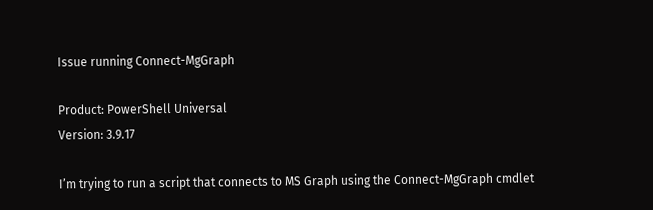Issue running Connect-MgGraph

Product: PowerShell Universal
Version: 3.9.17

I’m trying to run a script that connects to MS Graph using the Connect-MgGraph cmdlet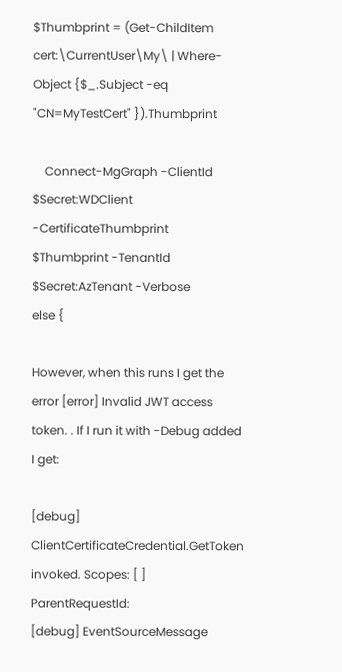$Thumbprint = (Get-ChildItem cert:\CurrentUser\My\ | Where-Object {$_.Subject -eq "CN=MyTestCert" }).Thumbprint

    Connect-MgGraph -ClientId $Secret:WDClient -CertificateThumbprint $Thumbprint -TenantId $Secret:AzTenant -Verbose
else {

However, when this runs I get the error [error] Invalid JWT access token. . If I run it with -Debug added I get:

[debug] ClientCertificateCredential.GetToken invoked. Scopes: [ ] ParentRequestId:
[debug] EventSourceMessage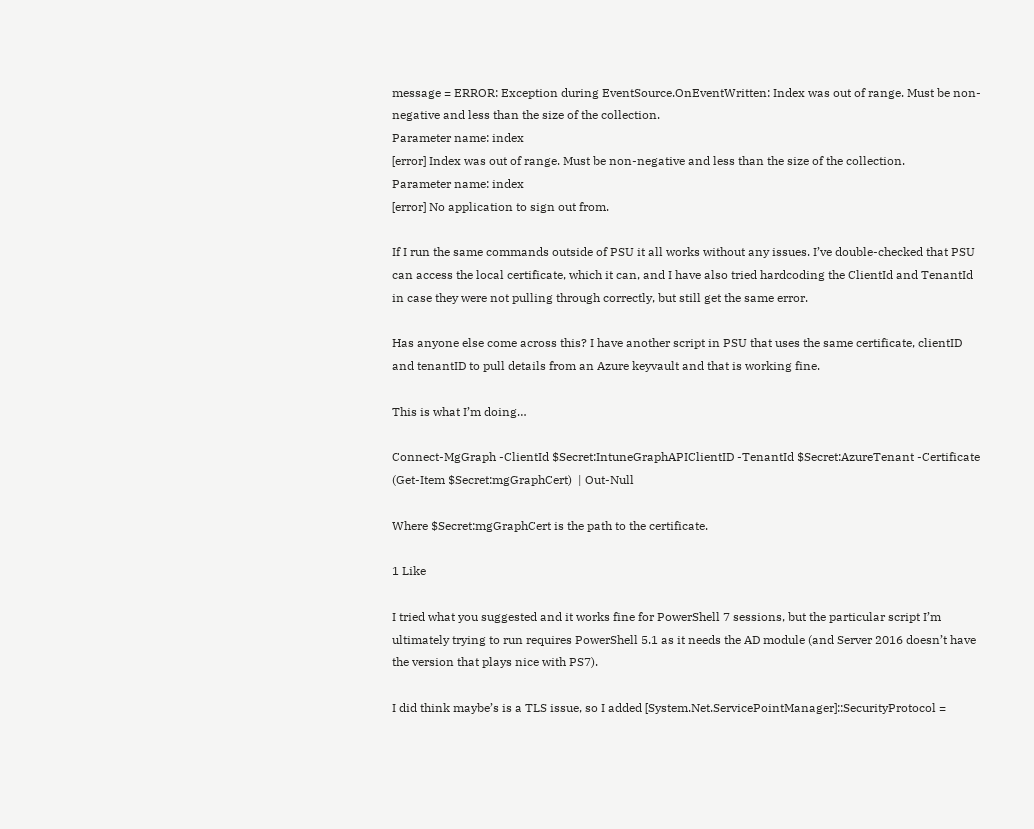message = ERROR: Exception during EventSource.OnEventWritten: Index was out of range. Must be non-negative and less than the size of the collection.
Parameter name: index
[error] Index was out of range. Must be non-negative and less than the size of the collection.
Parameter name: index
[error] No application to sign out from.

If I run the same commands outside of PSU it all works without any issues. I’ve double-checked that PSU can access the local certificate, which it can, and I have also tried hardcoding the ClientId and TenantId in case they were not pulling through correctly, but still get the same error.

Has anyone else come across this? I have another script in PSU that uses the same certificate, clientID and tenantID to pull details from an Azure keyvault and that is working fine.

This is what I’m doing…

Connect-MgGraph -ClientId $Secret:IntuneGraphAPIClientID -TenantId $Secret:AzureTenant -Certificate (Get-Item $Secret:mgGraphCert)  | Out-Null

Where $Secret:mgGraphCert is the path to the certificate.

1 Like

I tried what you suggested and it works fine for PowerShell 7 sessions, but the particular script I’m ultimately trying to run requires PowerShell 5.1 as it needs the AD module (and Server 2016 doesn’t have the version that plays nice with PS7).

I did think maybe’s is a TLS issue, so I added [System.Net.ServicePointManager]::SecurityProtocol =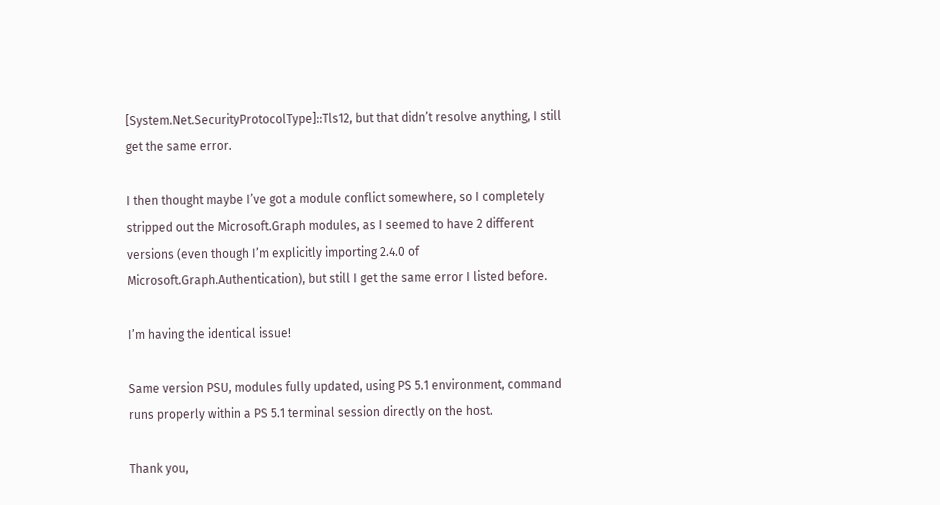[System.Net.SecurityProtocolType]::Tls12, but that didn’t resolve anything, I still get the same error.

I then thought maybe I’ve got a module conflict somewhere, so I completely stripped out the Microsoft.Graph modules, as I seemed to have 2 different versions (even though I’m explicitly importing 2.4.0 of Microsoft.Graph.Authentication), but still I get the same error I listed before.

I’m having the identical issue!

Same version PSU, modules fully updated, using PS 5.1 environment, command runs properly within a PS 5.1 terminal session directly on the host.

Thank you,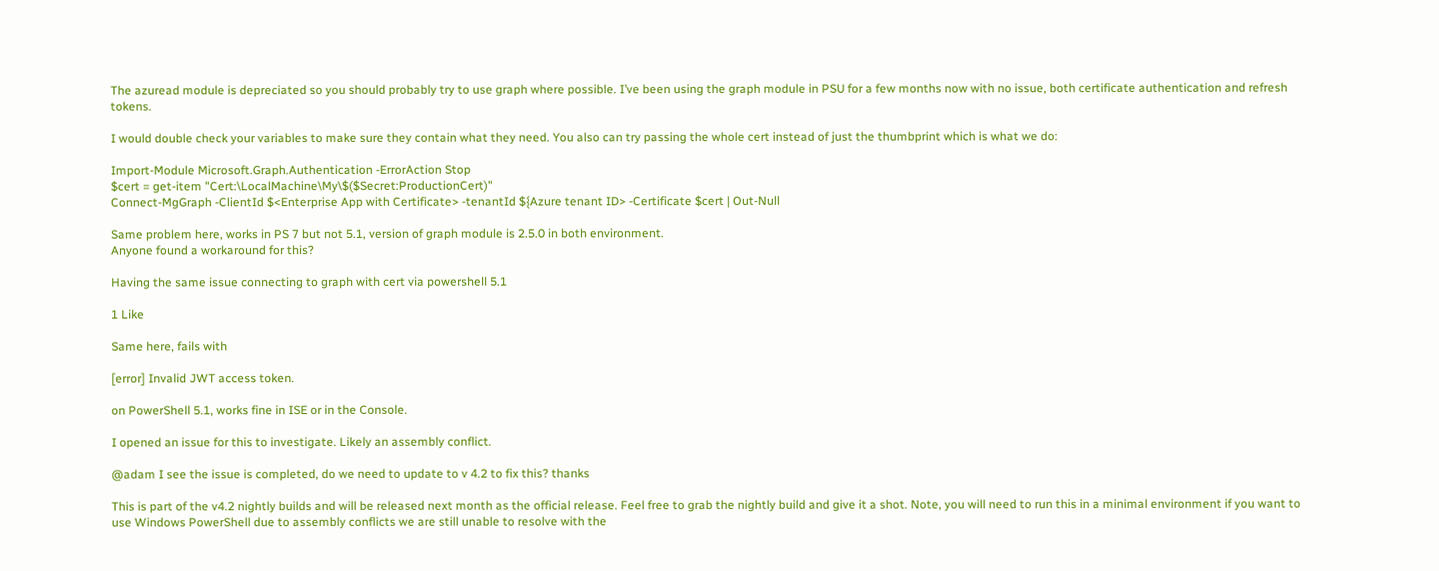The azuread module is depreciated so you should probably try to use graph where possible. I’ve been using the graph module in PSU for a few months now with no issue, both certificate authentication and refresh tokens.

I would double check your variables to make sure they contain what they need. You also can try passing the whole cert instead of just the thumbprint which is what we do:

Import-Module Microsoft.Graph.Authentication -ErrorAction Stop
$cert = get-item "Cert:\LocalMachine\My\$($Secret:ProductionCert)"
Connect-MgGraph -ClientId $<Enterprise App with Certificate> -tenantId ${Azure tenant ID> -Certificate $cert | Out-Null

Same problem here, works in PS 7 but not 5.1, version of graph module is 2.5.0 in both environment.
Anyone found a workaround for this?

Having the same issue connecting to graph with cert via powershell 5.1

1 Like

Same here, fails with

[error] Invalid JWT access token.

on PowerShell 5.1, works fine in ISE or in the Console.

I opened an issue for this to investigate. Likely an assembly conflict.

@adam I see the issue is completed, do we need to update to v 4.2 to fix this? thanks

This is part of the v4.2 nightly builds and will be released next month as the official release. Feel free to grab the nightly build and give it a shot. Note, you will need to run this in a minimal environment if you want to use Windows PowerShell due to assembly conflicts we are still unable to resolve with the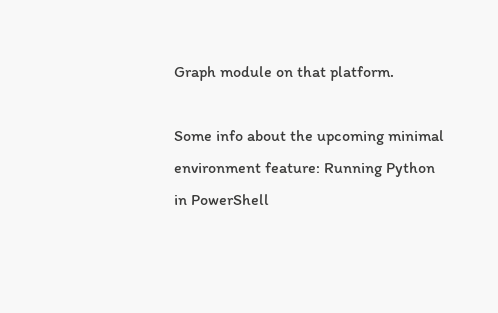Graph module on that platform.

Some info about the upcoming minimal environment feature: Running Python in PowerShell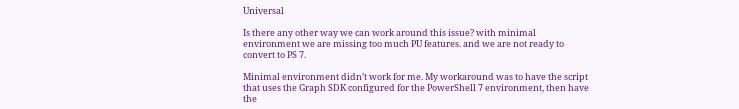Universal

Is there any other way we can work around this issue? with minimal environment we are missing too much PU features. and we are not ready to convert to PS 7.

Minimal environment didn’t work for me. My workaround was to have the script that uses the Graph SDK configured for the PowerShell 7 environment, then have the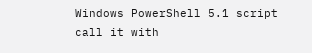Windows PowerShell 5.1 script call it with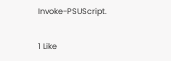Invoke-PSUScript.

1 Like